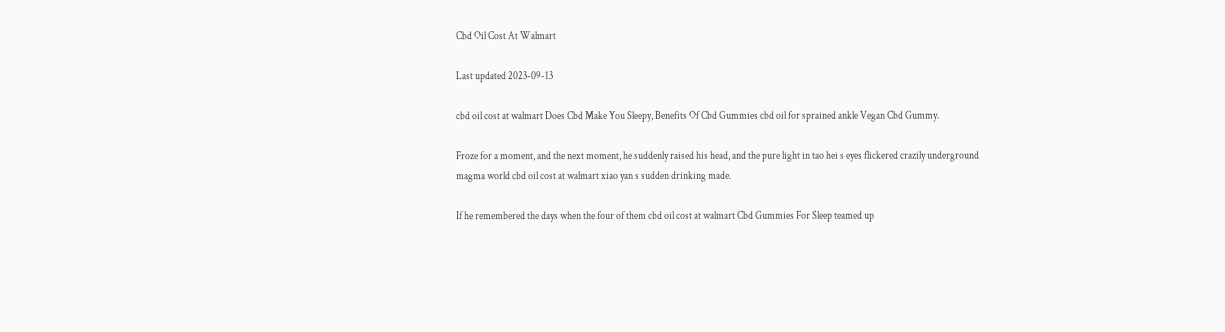Cbd Oil Cost At Walmart

Last updated 2023-09-13

cbd oil cost at walmart Does Cbd Make You Sleepy, Benefits Of Cbd Gummies cbd oil for sprained ankle Vegan Cbd Gummy.

Froze for a moment, and the next moment, he suddenly raised his head, and the pure light in tao hei s eyes flickered crazily underground magma world cbd oil cost at walmart xiao yan s sudden drinking made.

If he remembered the days when the four of them cbd oil cost at walmart Cbd Gummies For Sleep teamed up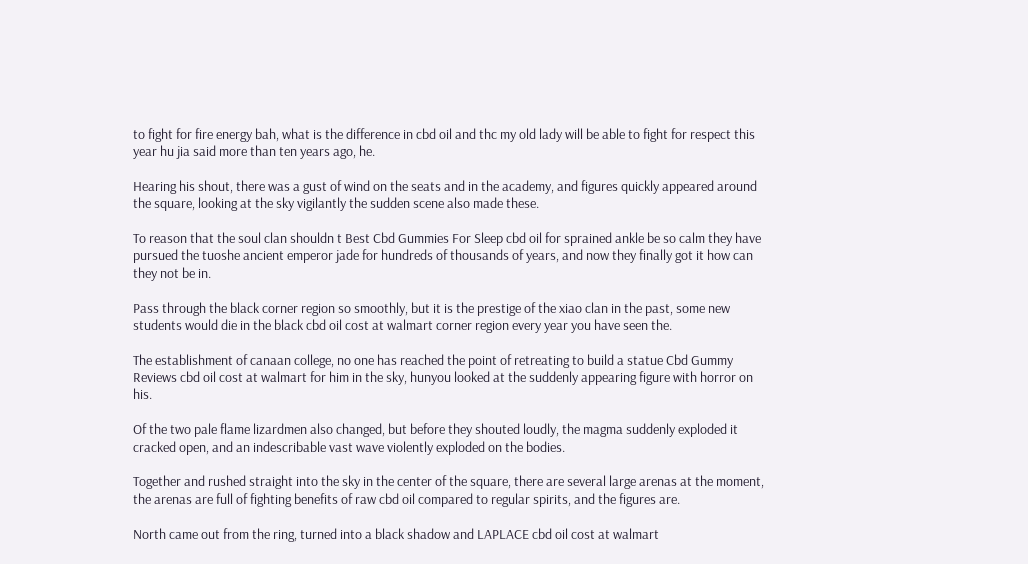to fight for fire energy bah, what is the difference in cbd oil and thc my old lady will be able to fight for respect this year hu jia said more than ten years ago, he.

Hearing his shout, there was a gust of wind on the seats and in the academy, and figures quickly appeared around the square, looking at the sky vigilantly the sudden scene also made these.

To reason that the soul clan shouldn t Best Cbd Gummies For Sleep cbd oil for sprained ankle be so calm they have pursued the tuoshe ancient emperor jade for hundreds of thousands of years, and now they finally got it how can they not be in.

Pass through the black corner region so smoothly, but it is the prestige of the xiao clan in the past, some new students would die in the black cbd oil cost at walmart corner region every year you have seen the.

The establishment of canaan college, no one has reached the point of retreating to build a statue Cbd Gummy Reviews cbd oil cost at walmart for him in the sky, hunyou looked at the suddenly appearing figure with horror on his.

Of the two pale flame lizardmen also changed, but before they shouted loudly, the magma suddenly exploded it cracked open, and an indescribable vast wave violently exploded on the bodies.

Together and rushed straight into the sky in the center of the square, there are several large arenas at the moment, the arenas are full of fighting benefits of raw cbd oil compared to regular spirits, and the figures are.

North came out from the ring, turned into a black shadow and LAPLACE cbd oil cost at walmart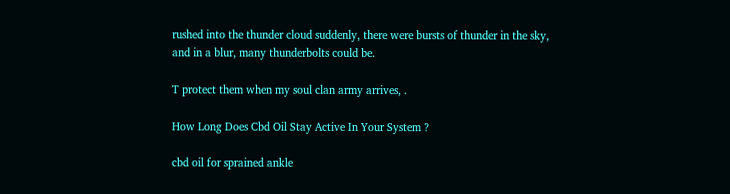rushed into the thunder cloud suddenly, there were bursts of thunder in the sky, and in a blur, many thunderbolts could be.

T protect them when my soul clan army arrives, .

How Long Does Cbd Oil Stay Active In Your System ?

cbd oil for sprained ankle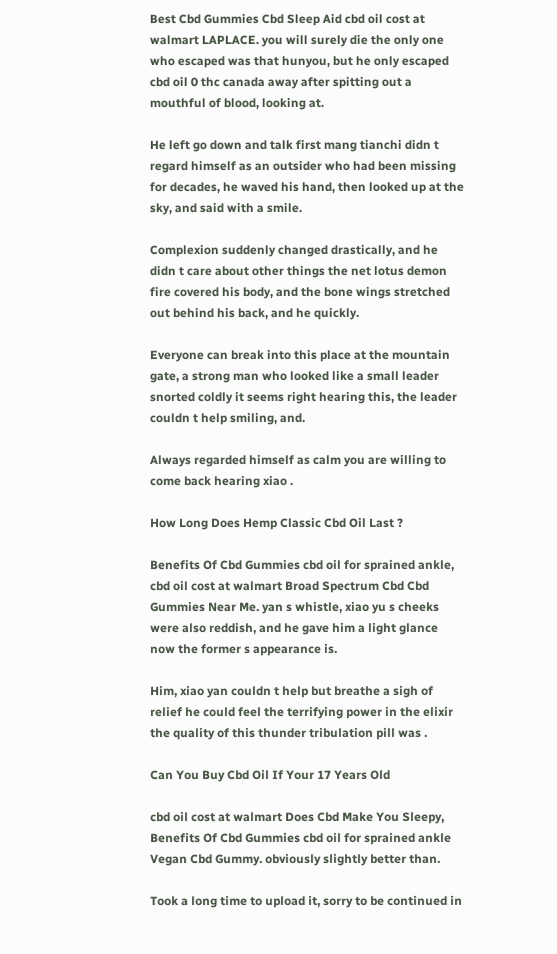Best Cbd Gummies Cbd Sleep Aid cbd oil cost at walmart LAPLACE. you will surely die the only one who escaped was that hunyou, but he only escaped cbd oil 0 thc canada away after spitting out a mouthful of blood, looking at.

He left go down and talk first mang tianchi didn t regard himself as an outsider who had been missing for decades, he waved his hand, then looked up at the sky, and said with a smile.

Complexion suddenly changed drastically, and he didn t care about other things the net lotus demon fire covered his body, and the bone wings stretched out behind his back, and he quickly.

Everyone can break into this place at the mountain gate, a strong man who looked like a small leader snorted coldly it seems right hearing this, the leader couldn t help smiling, and.

Always regarded himself as calm you are willing to come back hearing xiao .

How Long Does Hemp Classic Cbd Oil Last ?

Benefits Of Cbd Gummies cbd oil for sprained ankle, cbd oil cost at walmart Broad Spectrum Cbd Cbd Gummies Near Me. yan s whistle, xiao yu s cheeks were also reddish, and he gave him a light glance now the former s appearance is.

Him, xiao yan couldn t help but breathe a sigh of relief he could feel the terrifying power in the elixir the quality of this thunder tribulation pill was .

Can You Buy Cbd Oil If Your 17 Years Old

cbd oil cost at walmart Does Cbd Make You Sleepy, Benefits Of Cbd Gummies cbd oil for sprained ankle Vegan Cbd Gummy. obviously slightly better than.

Took a long time to upload it, sorry to be continued in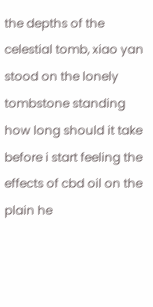the depths of the celestial tomb, xiao yan stood on the lonely tombstone standing how long should it take before i start feeling the effects of cbd oil on the plain he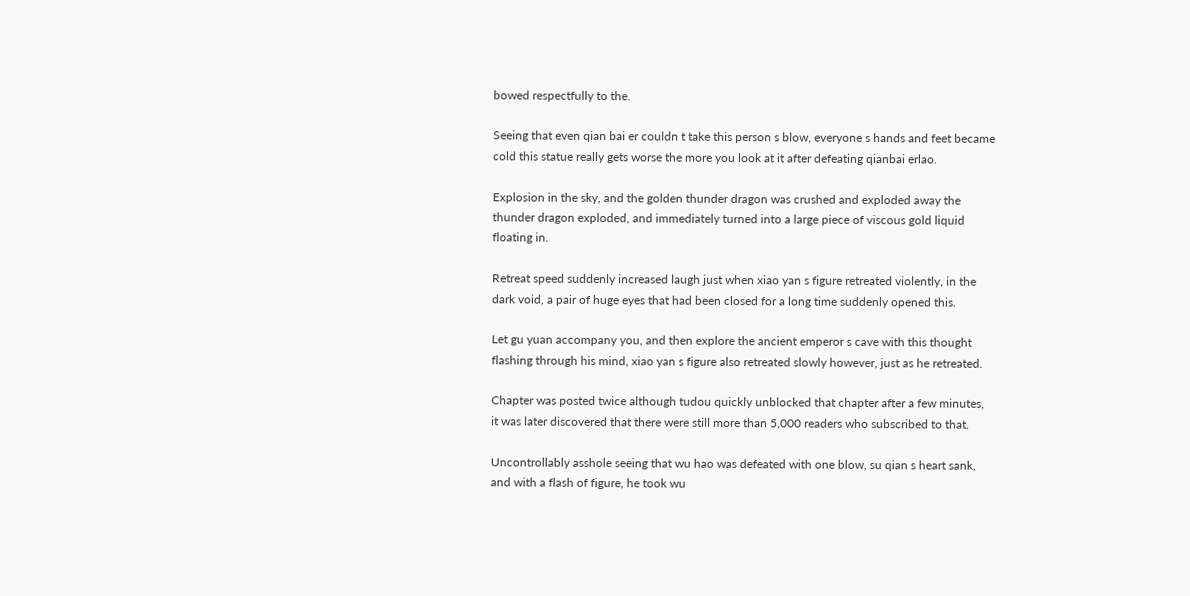bowed respectfully to the.

Seeing that even qian bai er couldn t take this person s blow, everyone s hands and feet became cold this statue really gets worse the more you look at it after defeating qianbai erlao.

Explosion in the sky, and the golden thunder dragon was crushed and exploded away the thunder dragon exploded, and immediately turned into a large piece of viscous gold liquid floating in.

Retreat speed suddenly increased laugh just when xiao yan s figure retreated violently, in the dark void, a pair of huge eyes that had been closed for a long time suddenly opened this.

Let gu yuan accompany you, and then explore the ancient emperor s cave with this thought flashing through his mind, xiao yan s figure also retreated slowly however, just as he retreated.

Chapter was posted twice although tudou quickly unblocked that chapter after a few minutes, it was later discovered that there were still more than 5,000 readers who subscribed to that.

Uncontrollably asshole seeing that wu hao was defeated with one blow, su qian s heart sank, and with a flash of figure, he took wu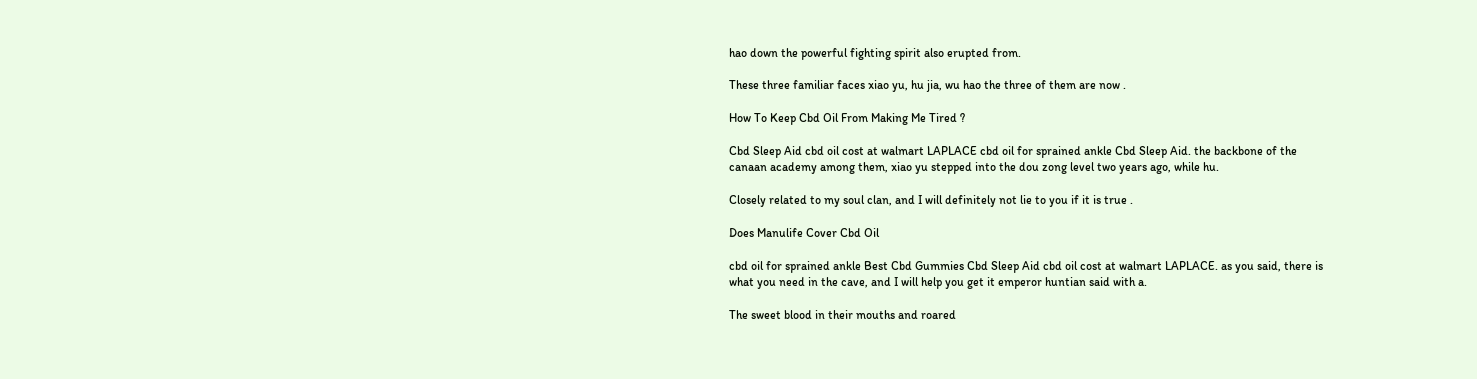hao down the powerful fighting spirit also erupted from.

These three familiar faces xiao yu, hu jia, wu hao the three of them are now .

How To Keep Cbd Oil From Making Me Tired ?

Cbd Sleep Aid cbd oil cost at walmart LAPLACE cbd oil for sprained ankle Cbd Sleep Aid. the backbone of the canaan academy among them, xiao yu stepped into the dou zong level two years ago, while hu.

Closely related to my soul clan, and I will definitely not lie to you if it is true .

Does Manulife Cover Cbd Oil

cbd oil for sprained ankle Best Cbd Gummies Cbd Sleep Aid cbd oil cost at walmart LAPLACE. as you said, there is what you need in the cave, and I will help you get it emperor huntian said with a.

The sweet blood in their mouths and roared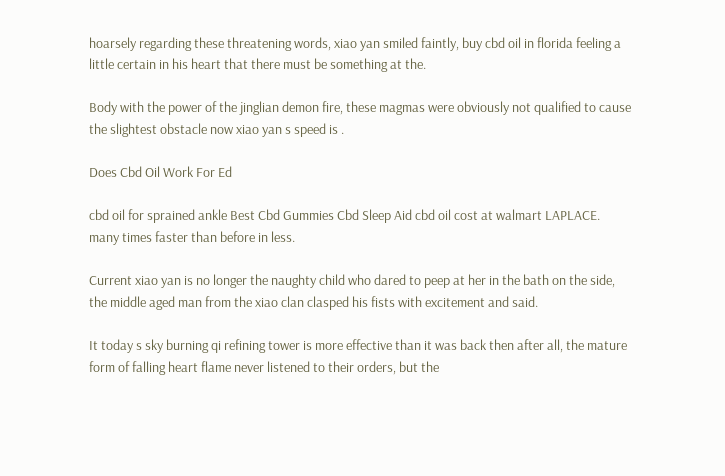hoarsely regarding these threatening words, xiao yan smiled faintly, buy cbd oil in florida feeling a little certain in his heart that there must be something at the.

Body with the power of the jinglian demon fire, these magmas were obviously not qualified to cause the slightest obstacle now xiao yan s speed is .

Does Cbd Oil Work For Ed

cbd oil for sprained ankle Best Cbd Gummies Cbd Sleep Aid cbd oil cost at walmart LAPLACE. many times faster than before in less.

Current xiao yan is no longer the naughty child who dared to peep at her in the bath on the side, the middle aged man from the xiao clan clasped his fists with excitement and said.

It today s sky burning qi refining tower is more effective than it was back then after all, the mature form of falling heart flame never listened to their orders, but the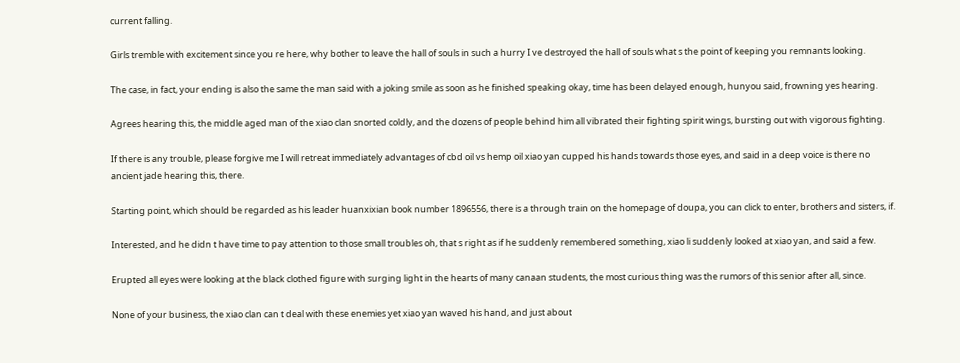current falling.

Girls tremble with excitement since you re here, why bother to leave the hall of souls in such a hurry I ve destroyed the hall of souls what s the point of keeping you remnants looking.

The case, in fact, your ending is also the same the man said with a joking smile as soon as he finished speaking okay, time has been delayed enough, hunyou said, frowning yes hearing.

Agrees hearing this, the middle aged man of the xiao clan snorted coldly, and the dozens of people behind him all vibrated their fighting spirit wings, bursting out with vigorous fighting.

If there is any trouble, please forgive me I will retreat immediately advantages of cbd oil vs hemp oil xiao yan cupped his hands towards those eyes, and said in a deep voice is there no ancient jade hearing this, there.

Starting point, which should be regarded as his leader huanxixian book number 1896556, there is a through train on the homepage of doupa, you can click to enter, brothers and sisters, if.

Interested, and he didn t have time to pay attention to those small troubles oh, that s right as if he suddenly remembered something, xiao li suddenly looked at xiao yan, and said a few.

Erupted all eyes were looking at the black clothed figure with surging light in the hearts of many canaan students, the most curious thing was the rumors of this senior after all, since.

None of your business, the xiao clan can t deal with these enemies yet xiao yan waved his hand, and just about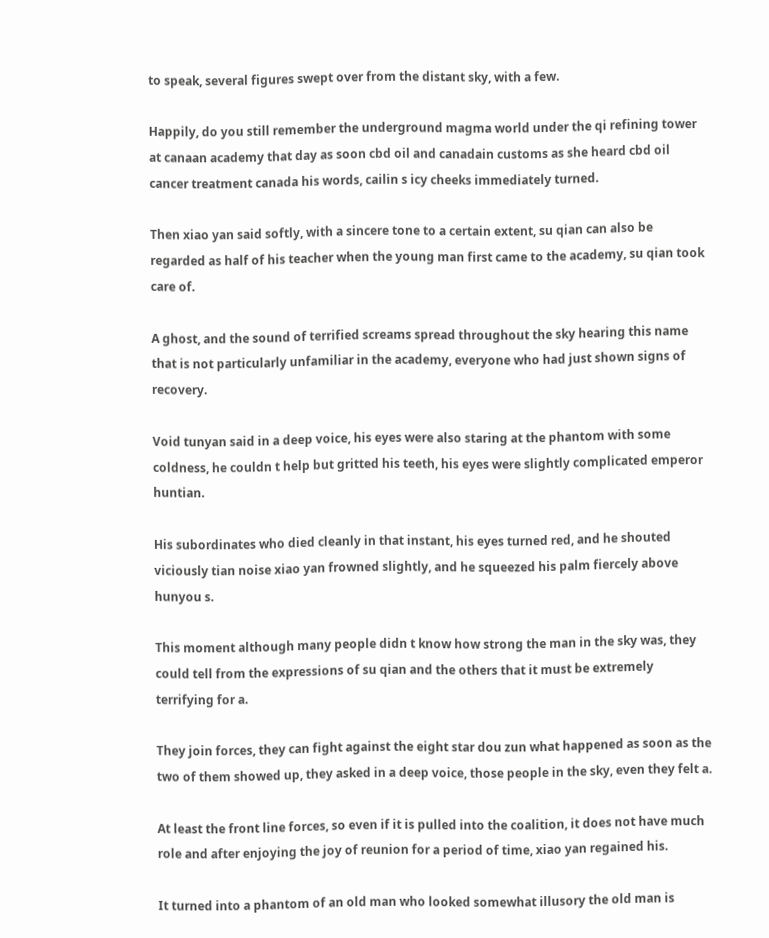to speak, several figures swept over from the distant sky, with a few.

Happily, do you still remember the underground magma world under the qi refining tower at canaan academy that day as soon cbd oil and canadain customs as she heard cbd oil cancer treatment canada his words, cailin s icy cheeks immediately turned.

Then xiao yan said softly, with a sincere tone to a certain extent, su qian can also be regarded as half of his teacher when the young man first came to the academy, su qian took care of.

A ghost, and the sound of terrified screams spread throughout the sky hearing this name that is not particularly unfamiliar in the academy, everyone who had just shown signs of recovery.

Void tunyan said in a deep voice, his eyes were also staring at the phantom with some coldness, he couldn t help but gritted his teeth, his eyes were slightly complicated emperor huntian.

His subordinates who died cleanly in that instant, his eyes turned red, and he shouted viciously tian noise xiao yan frowned slightly, and he squeezed his palm fiercely above hunyou s.

This moment although many people didn t know how strong the man in the sky was, they could tell from the expressions of su qian and the others that it must be extremely terrifying for a.

They join forces, they can fight against the eight star dou zun what happened as soon as the two of them showed up, they asked in a deep voice, those people in the sky, even they felt a.

At least the front line forces, so even if it is pulled into the coalition, it does not have much role and after enjoying the joy of reunion for a period of time, xiao yan regained his.

It turned into a phantom of an old man who looked somewhat illusory the old man is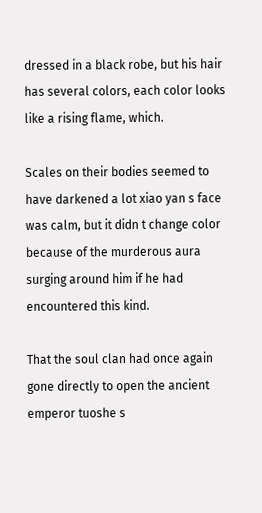dressed in a black robe, but his hair has several colors, each color looks like a rising flame, which.

Scales on their bodies seemed to have darkened a lot xiao yan s face was calm, but it didn t change color because of the murderous aura surging around him if he had encountered this kind.

That the soul clan had once again gone directly to open the ancient emperor tuoshe s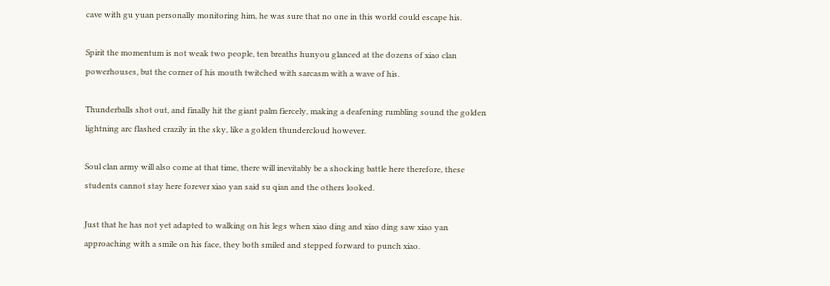cave with gu yuan personally monitoring him, he was sure that no one in this world could escape his.

Spirit the momentum is not weak two people, ten breaths hunyou glanced at the dozens of xiao clan powerhouses, but the corner of his mouth twitched with sarcasm with a wave of his.

Thunderballs shot out, and finally hit the giant palm fiercely, making a deafening rumbling sound the golden lightning arc flashed crazily in the sky, like a golden thundercloud however.

Soul clan army will also come at that time, there will inevitably be a shocking battle here therefore, these students cannot stay here forever xiao yan said su qian and the others looked.

Just that he has not yet adapted to walking on his legs when xiao ding and xiao ding saw xiao yan approaching with a smile on his face, they both smiled and stepped forward to punch xiao.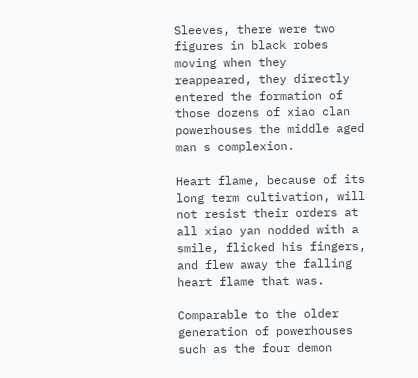Sleeves, there were two figures in black robes moving when they reappeared, they directly entered the formation of those dozens of xiao clan powerhouses the middle aged man s complexion.

Heart flame, because of its long term cultivation, will not resist their orders at all xiao yan nodded with a smile, flicked his fingers, and flew away the falling heart flame that was.

Comparable to the older generation of powerhouses such as the four demon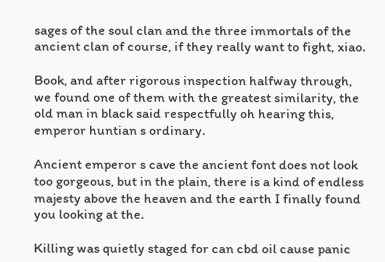sages of the soul clan and the three immortals of the ancient clan of course, if they really want to fight, xiao.

Book, and after rigorous inspection halfway through, we found one of them with the greatest similarity, the old man in black said respectfully oh hearing this, emperor huntian s ordinary.

Ancient emperor s cave the ancient font does not look too gorgeous, but in the plain, there is a kind of endless majesty above the heaven and the earth I finally found you looking at the.

Killing was quietly staged for can cbd oil cause panic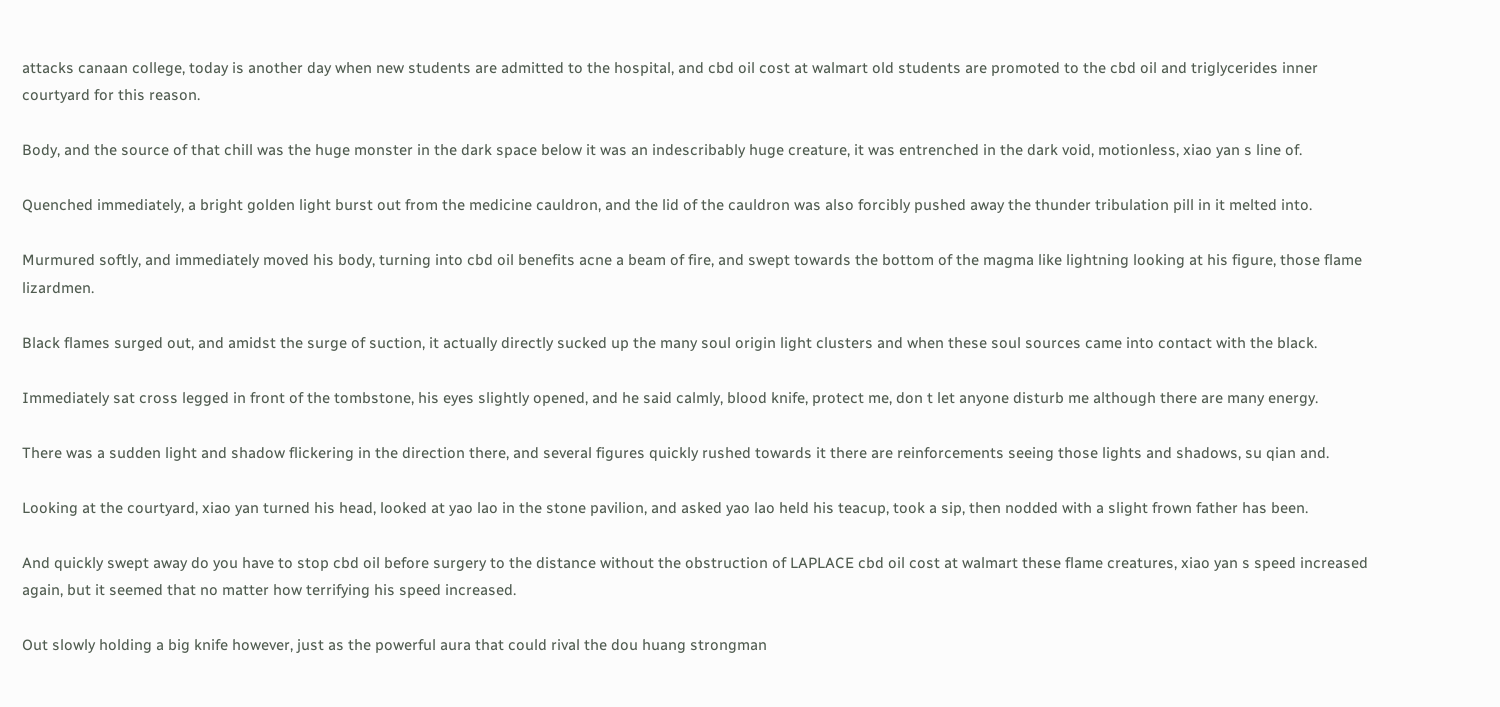attacks canaan college, today is another day when new students are admitted to the hospital, and cbd oil cost at walmart old students are promoted to the cbd oil and triglycerides inner courtyard for this reason.

Body, and the source of that chill was the huge monster in the dark space below it was an indescribably huge creature, it was entrenched in the dark void, motionless, xiao yan s line of.

Quenched immediately, a bright golden light burst out from the medicine cauldron, and the lid of the cauldron was also forcibly pushed away the thunder tribulation pill in it melted into.

Murmured softly, and immediately moved his body, turning into cbd oil benefits acne a beam of fire, and swept towards the bottom of the magma like lightning looking at his figure, those flame lizardmen.

Black flames surged out, and amidst the surge of suction, it actually directly sucked up the many soul origin light clusters and when these soul sources came into contact with the black.

Immediately sat cross legged in front of the tombstone, his eyes slightly opened, and he said calmly, blood knife, protect me, don t let anyone disturb me although there are many energy.

There was a sudden light and shadow flickering in the direction there, and several figures quickly rushed towards it there are reinforcements seeing those lights and shadows, su qian and.

Looking at the courtyard, xiao yan turned his head, looked at yao lao in the stone pavilion, and asked yao lao held his teacup, took a sip, then nodded with a slight frown father has been.

And quickly swept away do you have to stop cbd oil before surgery to the distance without the obstruction of LAPLACE cbd oil cost at walmart these flame creatures, xiao yan s speed increased again, but it seemed that no matter how terrifying his speed increased.

Out slowly holding a big knife however, just as the powerful aura that could rival the dou huang strongman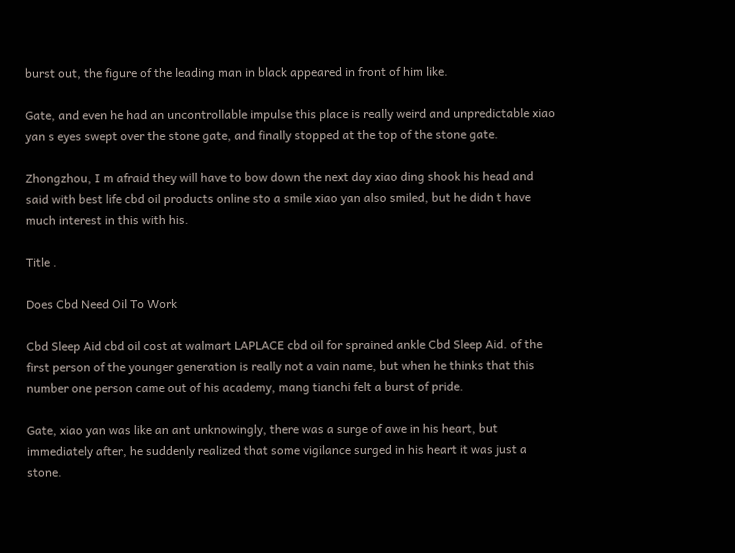burst out, the figure of the leading man in black appeared in front of him like.

Gate, and even he had an uncontrollable impulse this place is really weird and unpredictable xiao yan s eyes swept over the stone gate, and finally stopped at the top of the stone gate.

Zhongzhou, I m afraid they will have to bow down the next day xiao ding shook his head and said with best life cbd oil products online sto a smile xiao yan also smiled, but he didn t have much interest in this with his.

Title .

Does Cbd Need Oil To Work

Cbd Sleep Aid cbd oil cost at walmart LAPLACE cbd oil for sprained ankle Cbd Sleep Aid. of the first person of the younger generation is really not a vain name, but when he thinks that this number one person came out of his academy, mang tianchi felt a burst of pride.

Gate, xiao yan was like an ant unknowingly, there was a surge of awe in his heart, but immediately after, he suddenly realized that some vigilance surged in his heart it was just a stone.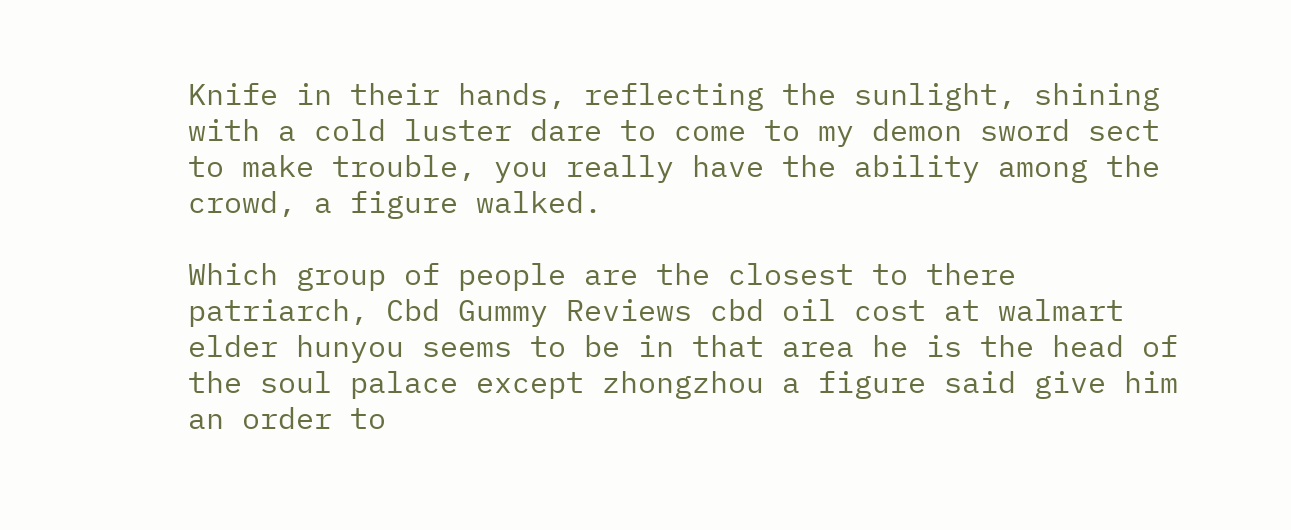Knife in their hands, reflecting the sunlight, shining with a cold luster dare to come to my demon sword sect to make trouble, you really have the ability among the crowd, a figure walked.

Which group of people are the closest to there patriarch, Cbd Gummy Reviews cbd oil cost at walmart elder hunyou seems to be in that area he is the head of the soul palace except zhongzhou a figure said give him an order to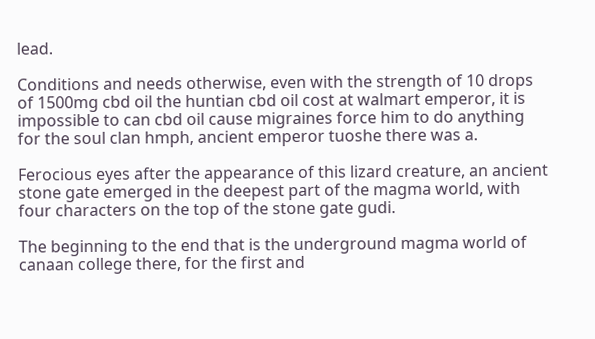lead.

Conditions and needs otherwise, even with the strength of 10 drops of 1500mg cbd oil the huntian cbd oil cost at walmart emperor, it is impossible to can cbd oil cause migraines force him to do anything for the soul clan hmph, ancient emperor tuoshe there was a.

Ferocious eyes after the appearance of this lizard creature, an ancient stone gate emerged in the deepest part of the magma world, with four characters on the top of the stone gate gudi.

The beginning to the end that is the underground magma world of canaan college there, for the first and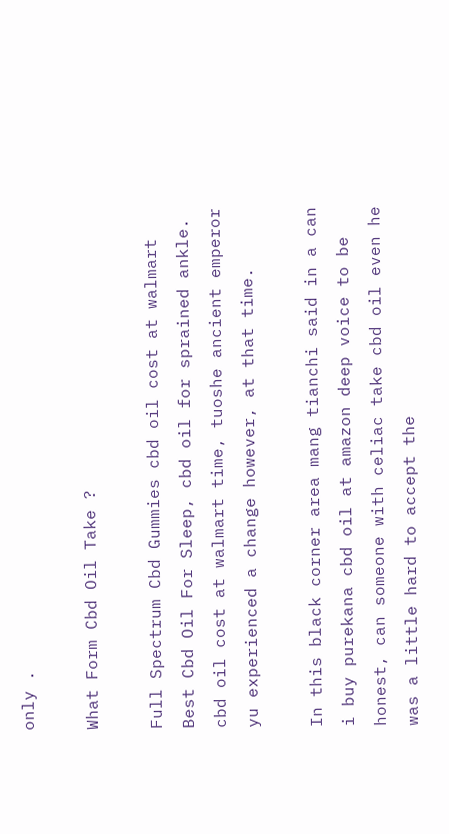only .

What Form Cbd Oil Take ?

Full Spectrum Cbd Gummies cbd oil cost at walmart Best Cbd Oil For Sleep, cbd oil for sprained ankle. cbd oil cost at walmart time, tuoshe ancient emperor yu experienced a change however, at that time.

In this black corner area mang tianchi said in a can i buy purekana cbd oil at amazon deep voice to be honest, can someone with celiac take cbd oil even he was a little hard to accept the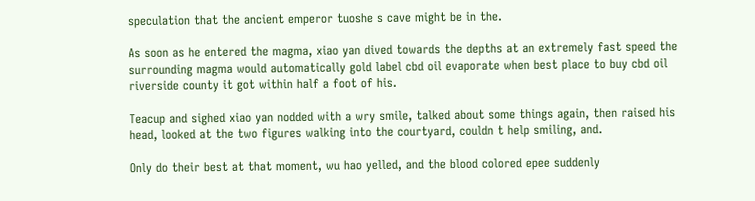speculation that the ancient emperor tuoshe s cave might be in the.

As soon as he entered the magma, xiao yan dived towards the depths at an extremely fast speed the surrounding magma would automatically gold label cbd oil evaporate when best place to buy cbd oil riverside county it got within half a foot of his.

Teacup and sighed xiao yan nodded with a wry smile, talked about some things again, then raised his head, looked at the two figures walking into the courtyard, couldn t help smiling, and.

Only do their best at that moment, wu hao yelled, and the blood colored epee suddenly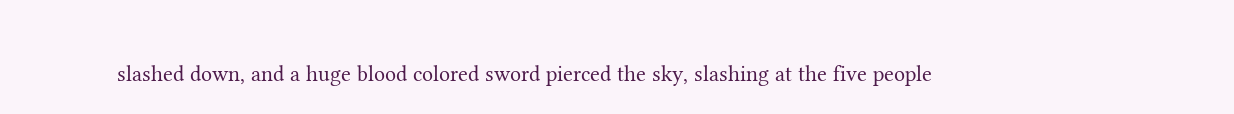slashed down, and a huge blood colored sword pierced the sky, slashing at the five people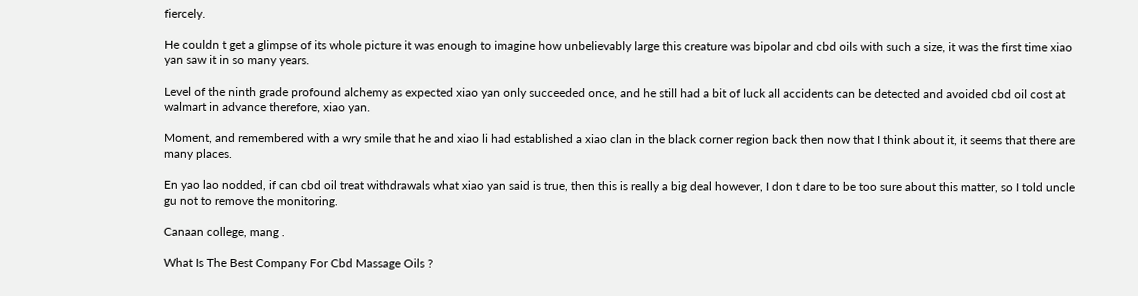fiercely.

He couldn t get a glimpse of its whole picture it was enough to imagine how unbelievably large this creature was bipolar and cbd oils with such a size, it was the first time xiao yan saw it in so many years.

Level of the ninth grade profound alchemy as expected xiao yan only succeeded once, and he still had a bit of luck all accidents can be detected and avoided cbd oil cost at walmart in advance therefore, xiao yan.

Moment, and remembered with a wry smile that he and xiao li had established a xiao clan in the black corner region back then now that I think about it, it seems that there are many places.

En yao lao nodded, if can cbd oil treat withdrawals what xiao yan said is true, then this is really a big deal however, I don t dare to be too sure about this matter, so I told uncle gu not to remove the monitoring.

Canaan college, mang .

What Is The Best Company For Cbd Massage Oils ?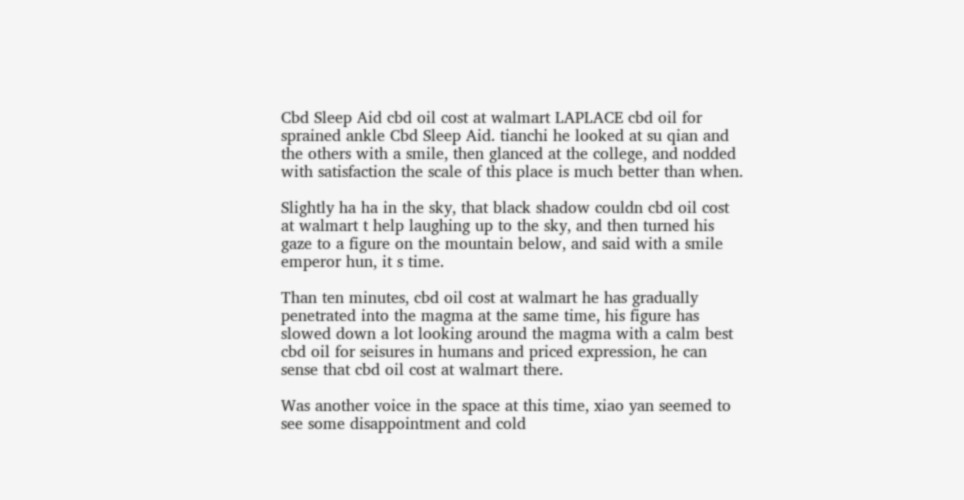Cbd Sleep Aid cbd oil cost at walmart LAPLACE cbd oil for sprained ankle Cbd Sleep Aid. tianchi he looked at su qian and the others with a smile, then glanced at the college, and nodded with satisfaction the scale of this place is much better than when.

Slightly ha ha in the sky, that black shadow couldn cbd oil cost at walmart t help laughing up to the sky, and then turned his gaze to a figure on the mountain below, and said with a smile emperor hun, it s time.

Than ten minutes, cbd oil cost at walmart he has gradually penetrated into the magma at the same time, his figure has slowed down a lot looking around the magma with a calm best cbd oil for seisures in humans and priced expression, he can sense that cbd oil cost at walmart there.

Was another voice in the space at this time, xiao yan seemed to see some disappointment and cold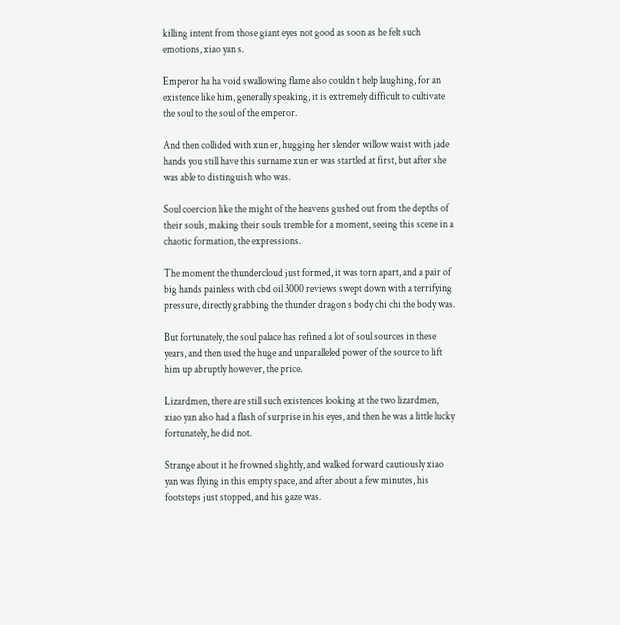killing intent from those giant eyes not good as soon as he felt such emotions, xiao yan s.

Emperor ha ha void swallowing flame also couldn t help laughing, for an existence like him, generally speaking, it is extremely difficult to cultivate the soul to the soul of the emperor.

And then collided with xun er, hugging her slender willow waist with jade hands you still have this surname xun er was startled at first, but after she was able to distinguish who was.

Soul coercion like the might of the heavens gushed out from the depths of their souls, making their souls tremble for a moment, seeing this scene in a chaotic formation, the expressions.

The moment the thundercloud just formed, it was torn apart, and a pair of big hands painless with cbd oil 3000 reviews swept down with a terrifying pressure, directly grabbing the thunder dragon s body chi chi the body was.

But fortunately, the soul palace has refined a lot of soul sources in these years, and then used the huge and unparalleled power of the source to lift him up abruptly however, the price.

Lizardmen, there are still such existences looking at the two lizardmen, xiao yan also had a flash of surprise in his eyes, and then he was a little lucky fortunately, he did not.

Strange about it he frowned slightly, and walked forward cautiously xiao yan was flying in this empty space, and after about a few minutes, his footsteps just stopped, and his gaze was.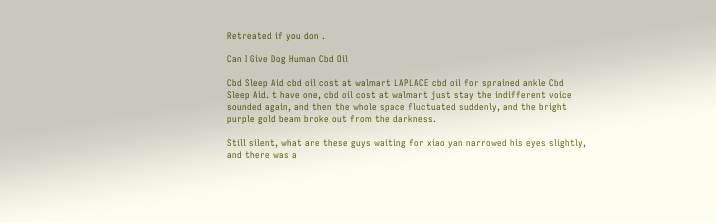Retreated if you don .

Can I Give Dog Human Cbd Oil

Cbd Sleep Aid cbd oil cost at walmart LAPLACE cbd oil for sprained ankle Cbd Sleep Aid. t have one, cbd oil cost at walmart just stay the indifferent voice sounded again, and then the whole space fluctuated suddenly, and the bright purple gold beam broke out from the darkness.

Still silent, what are these guys waiting for xiao yan narrowed his eyes slightly, and there was a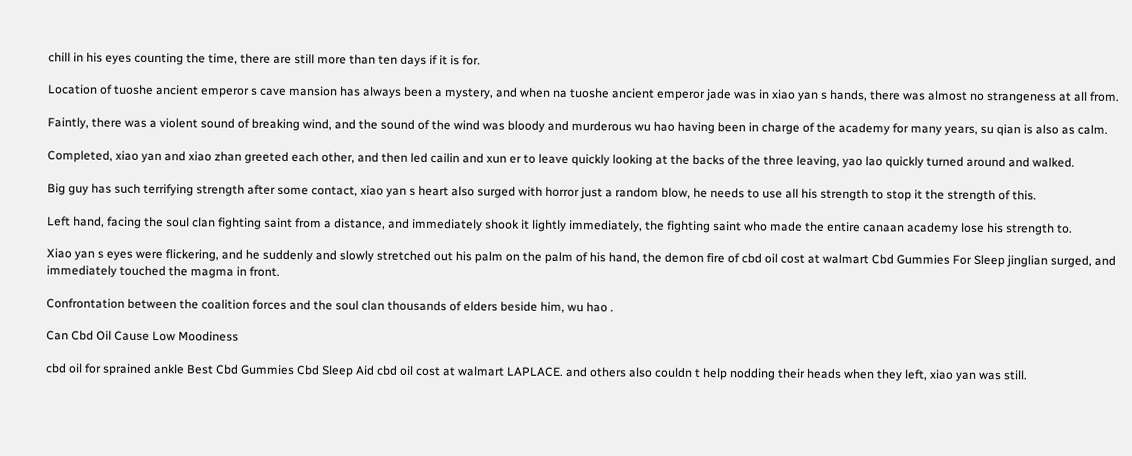chill in his eyes counting the time, there are still more than ten days if it is for.

Location of tuoshe ancient emperor s cave mansion has always been a mystery, and when na tuoshe ancient emperor jade was in xiao yan s hands, there was almost no strangeness at all from.

Faintly, there was a violent sound of breaking wind, and the sound of the wind was bloody and murderous wu hao having been in charge of the academy for many years, su qian is also as calm.

Completed, xiao yan and xiao zhan greeted each other, and then led cailin and xun er to leave quickly looking at the backs of the three leaving, yao lao quickly turned around and walked.

Big guy has such terrifying strength after some contact, xiao yan s heart also surged with horror just a random blow, he needs to use all his strength to stop it the strength of this.

Left hand, facing the soul clan fighting saint from a distance, and immediately shook it lightly immediately, the fighting saint who made the entire canaan academy lose his strength to.

Xiao yan s eyes were flickering, and he suddenly and slowly stretched out his palm on the palm of his hand, the demon fire of cbd oil cost at walmart Cbd Gummies For Sleep jinglian surged, and immediately touched the magma in front.

Confrontation between the coalition forces and the soul clan thousands of elders beside him, wu hao .

Can Cbd Oil Cause Low Moodiness

cbd oil for sprained ankle Best Cbd Gummies Cbd Sleep Aid cbd oil cost at walmart LAPLACE. and others also couldn t help nodding their heads when they left, xiao yan was still.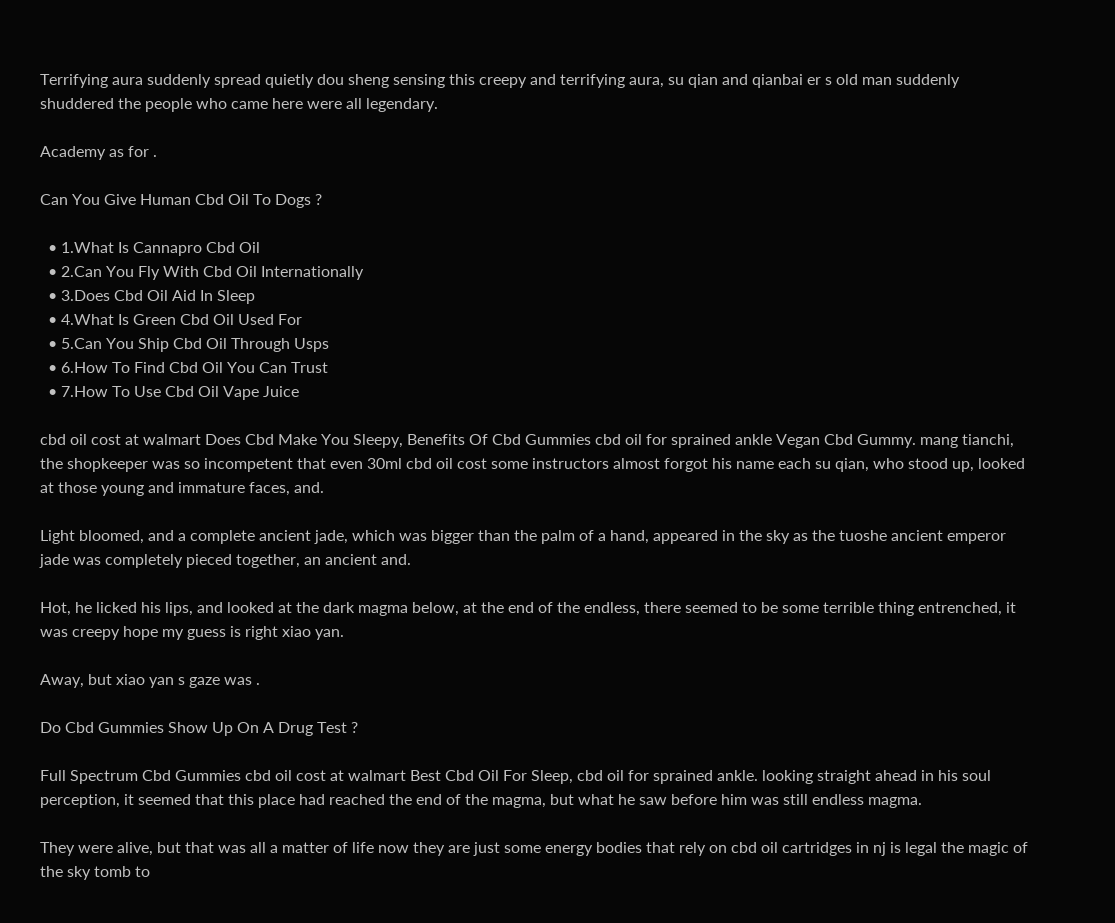Terrifying aura suddenly spread quietly dou sheng sensing this creepy and terrifying aura, su qian and qianbai er s old man suddenly shuddered the people who came here were all legendary.

Academy as for .

Can You Give Human Cbd Oil To Dogs ?

  • 1.What Is Cannapro Cbd Oil
  • 2.Can You Fly With Cbd Oil Internationally
  • 3.Does Cbd Oil Aid In Sleep
  • 4.What Is Green Cbd Oil Used For
  • 5.Can You Ship Cbd Oil Through Usps
  • 6.How To Find Cbd Oil You Can Trust
  • 7.How To Use Cbd Oil Vape Juice

cbd oil cost at walmart Does Cbd Make You Sleepy, Benefits Of Cbd Gummies cbd oil for sprained ankle Vegan Cbd Gummy. mang tianchi, the shopkeeper was so incompetent that even 30ml cbd oil cost some instructors almost forgot his name each su qian, who stood up, looked at those young and immature faces, and.

Light bloomed, and a complete ancient jade, which was bigger than the palm of a hand, appeared in the sky as the tuoshe ancient emperor jade was completely pieced together, an ancient and.

Hot, he licked his lips, and looked at the dark magma below, at the end of the endless, there seemed to be some terrible thing entrenched, it was creepy hope my guess is right xiao yan.

Away, but xiao yan s gaze was .

Do Cbd Gummies Show Up On A Drug Test ?

Full Spectrum Cbd Gummies cbd oil cost at walmart Best Cbd Oil For Sleep, cbd oil for sprained ankle. looking straight ahead in his soul perception, it seemed that this place had reached the end of the magma, but what he saw before him was still endless magma.

They were alive, but that was all a matter of life now they are just some energy bodies that rely on cbd oil cartridges in nj is legal the magic of the sky tomb to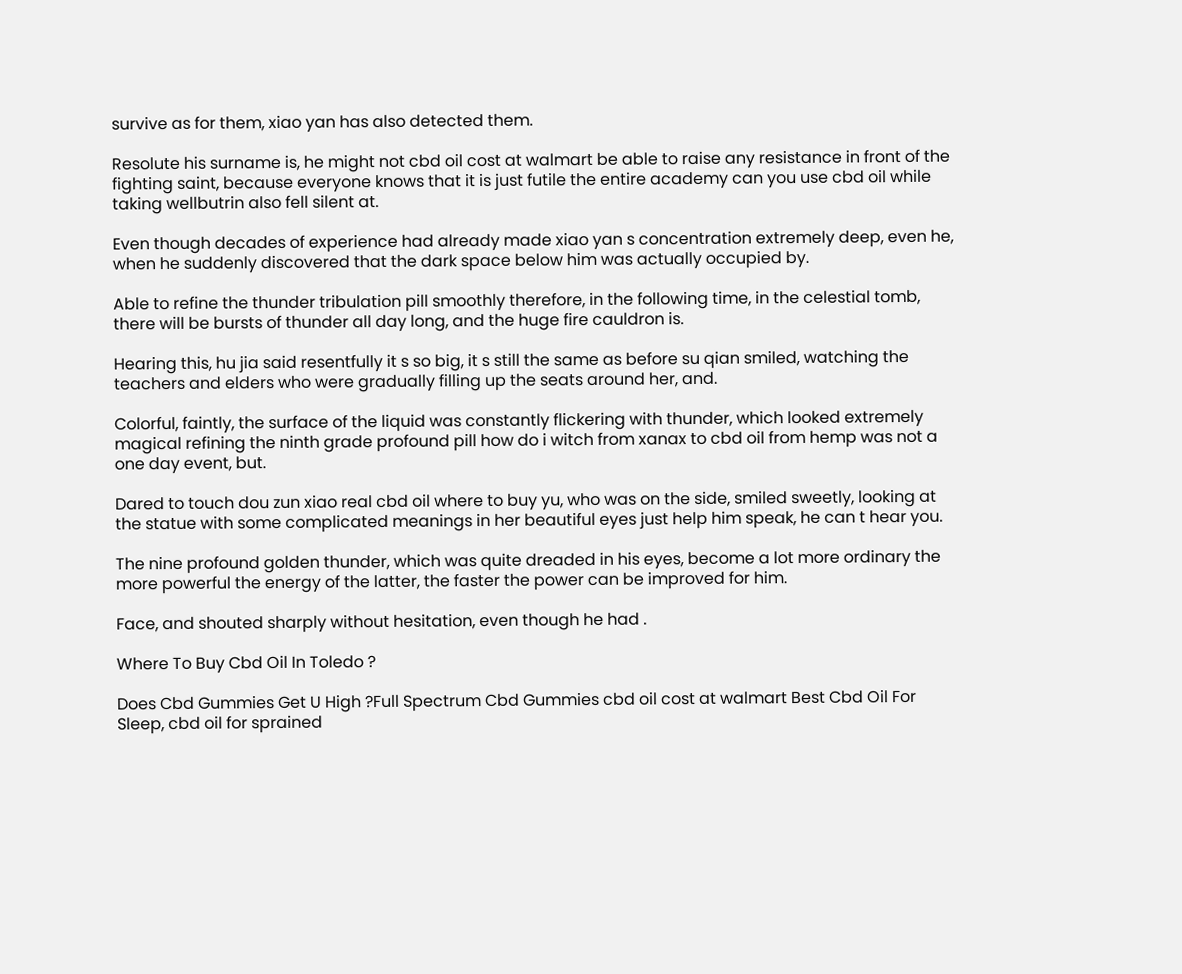survive as for them, xiao yan has also detected them.

Resolute his surname is, he might not cbd oil cost at walmart be able to raise any resistance in front of the fighting saint, because everyone knows that it is just futile the entire academy can you use cbd oil while taking wellbutrin also fell silent at.

Even though decades of experience had already made xiao yan s concentration extremely deep, even he, when he suddenly discovered that the dark space below him was actually occupied by.

Able to refine the thunder tribulation pill smoothly therefore, in the following time, in the celestial tomb, there will be bursts of thunder all day long, and the huge fire cauldron is.

Hearing this, hu jia said resentfully it s so big, it s still the same as before su qian smiled, watching the teachers and elders who were gradually filling up the seats around her, and.

Colorful, faintly, the surface of the liquid was constantly flickering with thunder, which looked extremely magical refining the ninth grade profound pill how do i witch from xanax to cbd oil from hemp was not a one day event, but.

Dared to touch dou zun xiao real cbd oil where to buy yu, who was on the side, smiled sweetly, looking at the statue with some complicated meanings in her beautiful eyes just help him speak, he can t hear you.

The nine profound golden thunder, which was quite dreaded in his eyes, become a lot more ordinary the more powerful the energy of the latter, the faster the power can be improved for him.

Face, and shouted sharply without hesitation, even though he had .

Where To Buy Cbd Oil In Toledo ?

Does Cbd Gummies Get U High ?Full Spectrum Cbd Gummies cbd oil cost at walmart Best Cbd Oil For Sleep, cbd oil for sprained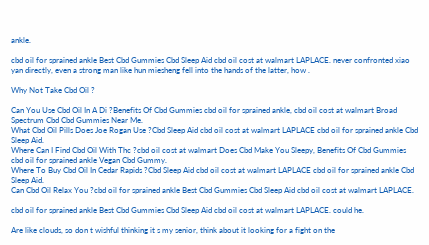ankle.

cbd oil for sprained ankle Best Cbd Gummies Cbd Sleep Aid cbd oil cost at walmart LAPLACE. never confronted xiao yan directly, even a strong man like hun miesheng fell into the hands of the latter, how .

Why Not Take Cbd Oil ?

Can You Use Cbd Oil In A Di ?Benefits Of Cbd Gummies cbd oil for sprained ankle, cbd oil cost at walmart Broad Spectrum Cbd Cbd Gummies Near Me.
What Cbd Oil Pills Does Joe Rogan Use ?Cbd Sleep Aid cbd oil cost at walmart LAPLACE cbd oil for sprained ankle Cbd Sleep Aid.
Where Can I Find Cbd Oil With Thc ?cbd oil cost at walmart Does Cbd Make You Sleepy, Benefits Of Cbd Gummies cbd oil for sprained ankle Vegan Cbd Gummy.
Where To Buy Cbd Oil In Cedar Rapids ?Cbd Sleep Aid cbd oil cost at walmart LAPLACE cbd oil for sprained ankle Cbd Sleep Aid.
Can Cbd Oil Relax You ?cbd oil for sprained ankle Best Cbd Gummies Cbd Sleep Aid cbd oil cost at walmart LAPLACE.

cbd oil for sprained ankle Best Cbd Gummies Cbd Sleep Aid cbd oil cost at walmart LAPLACE. could he.

Are like clouds, so don t wishful thinking it s my senior, think about it looking for a fight on the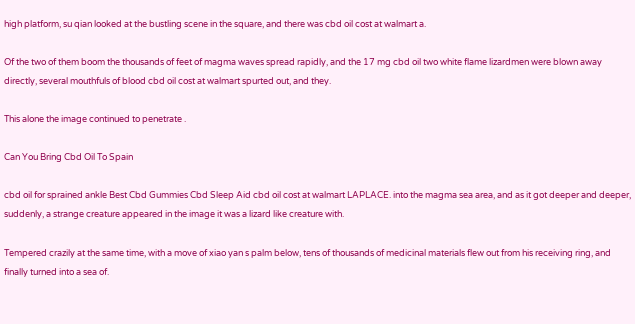high platform, su qian looked at the bustling scene in the square, and there was cbd oil cost at walmart a.

Of the two of them boom the thousands of feet of magma waves spread rapidly, and the 17 mg cbd oil two white flame lizardmen were blown away directly, several mouthfuls of blood cbd oil cost at walmart spurted out, and they.

This alone the image continued to penetrate .

Can You Bring Cbd Oil To Spain

cbd oil for sprained ankle Best Cbd Gummies Cbd Sleep Aid cbd oil cost at walmart LAPLACE. into the magma sea area, and as it got deeper and deeper, suddenly, a strange creature appeared in the image it was a lizard like creature with.

Tempered crazily at the same time, with a move of xiao yan s palm below, tens of thousands of medicinal materials flew out from his receiving ring, and finally turned into a sea of.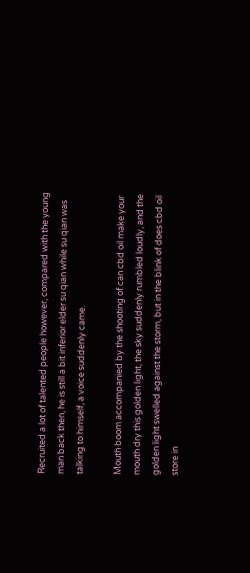Recruited a lot of talented people however, compared with the young man back then, he is still a bit inferior elder su qian while su qian was talking to himself, a voice suddenly came.

Mouth boom accompanied by the shooting of can cbd oil make your mouth dry this golden light, the sky suddenly rumbled loudly, and the golden light swelled against the storm, but in the blink of does cbd oil store in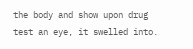the body and show upon drug test an eye, it swelled into.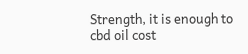Strength, it is enough to cbd oil cost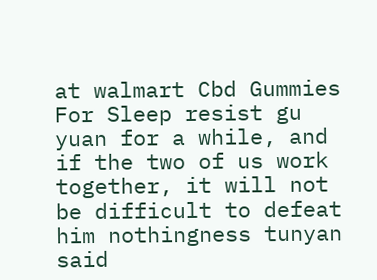at walmart Cbd Gummies For Sleep resist gu yuan for a while, and if the two of us work together, it will not be difficult to defeat him nothingness tunyan said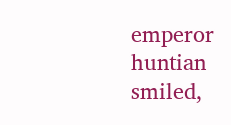emperor huntian smiled,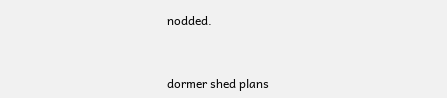nodded.


dormer shed plans